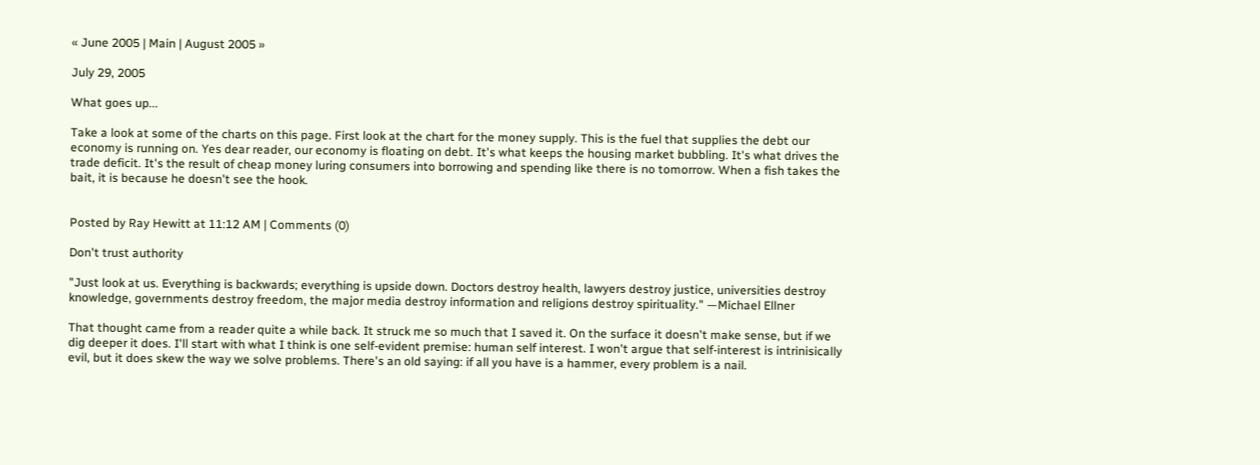« June 2005 | Main | August 2005 »

July 29, 2005

What goes up...

Take a look at some of the charts on this page. First look at the chart for the money supply. This is the fuel that supplies the debt our economy is running on. Yes dear reader, our economy is floating on debt. It's what keeps the housing market bubbling. It's what drives the trade deficit. It's the result of cheap money luring consumers into borrowing and spending like there is no tomorrow. When a fish takes the bait, it is because he doesn't see the hook.


Posted by Ray Hewitt at 11:12 AM | Comments (0)

Don't trust authority

"Just look at us. Everything is backwards; everything is upside down. Doctors destroy health, lawyers destroy justice, universities destroy knowledge, governments destroy freedom, the major media destroy information and religions destroy spirituality." —Michael Ellner

That thought came from a reader quite a while back. It struck me so much that I saved it. On the surface it doesn't make sense, but if we dig deeper it does. I'll start with what I think is one self-evident premise: human self interest. I won't argue that self-interest is intrinisically evil, but it does skew the way we solve problems. There's an old saying: if all you have is a hammer, every problem is a nail.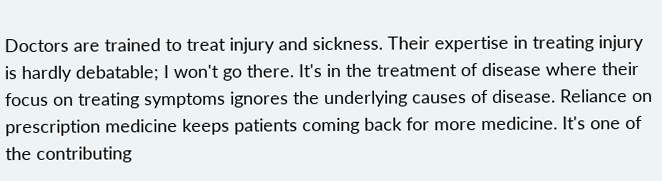Doctors are trained to treat injury and sickness. Their expertise in treating injury is hardly debatable; I won't go there. It's in the treatment of disease where their focus on treating symptoms ignores the underlying causes of disease. Reliance on prescription medicine keeps patients coming back for more medicine. It's one of the contributing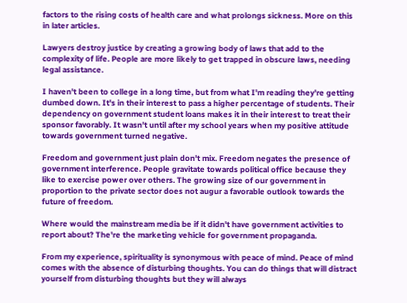factors to the rising costs of health care and what prolongs sickness. More on this in later articles.

Lawyers destroy justice by creating a growing body of laws that add to the complexity of life. People are more likely to get trapped in obscure laws, needing legal assistance.

I haven't been to college in a long time, but from what I'm reading they're getting dumbed down. It's in their interest to pass a higher percentage of students. Their dependency on government student loans makes it in their interest to treat their sponsor favorably. It wasn't until after my school years when my positive attitude towards government turned negative.

Freedom and government just plain don't mix. Freedom negates the presence of government interference. People gravitate towards political office because they like to exercise power over others. The growing size of our government in proportion to the private sector does not augur a favorable outlook towards the future of freedom.

Where would the mainstream media be if it didn't have government activities to report about? The're the marketing vehicle for government propaganda.

From my experience, spirituality is synonymous with peace of mind. Peace of mind comes with the absence of disturbing thoughts. You can do things that will distract yourself from disturbing thoughts but they will always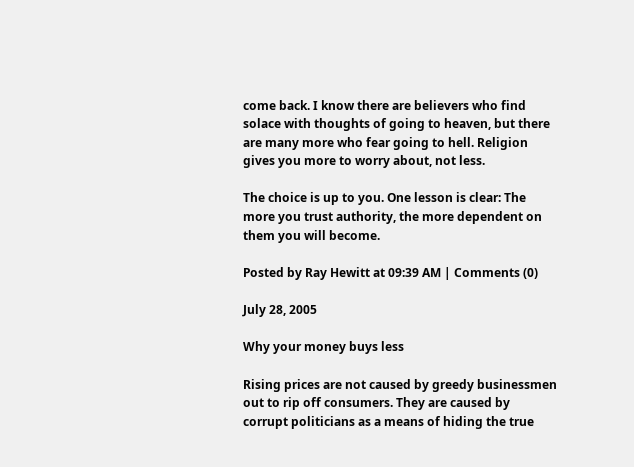come back. I know there are believers who find solace with thoughts of going to heaven, but there are many more who fear going to hell. Religion gives you more to worry about, not less.

The choice is up to you. One lesson is clear: The more you trust authority, the more dependent on them you will become.

Posted by Ray Hewitt at 09:39 AM | Comments (0)

July 28, 2005

Why your money buys less

Rising prices are not caused by greedy businessmen out to rip off consumers. They are caused by corrupt politicians as a means of hiding the true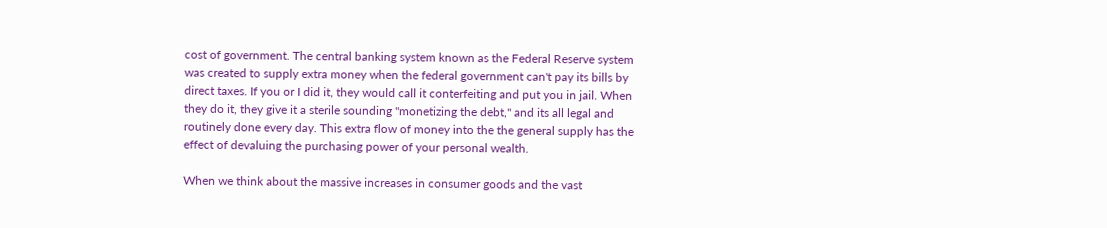cost of government. The central banking system known as the Federal Reserve system was created to supply extra money when the federal government can't pay its bills by direct taxes. If you or I did it, they would call it conterfeiting and put you in jail. When they do it, they give it a sterile sounding "monetizing the debt," and its all legal and routinely done every day. This extra flow of money into the the general supply has the effect of devaluing the purchasing power of your personal wealth.

When we think about the massive increases in consumer goods and the vast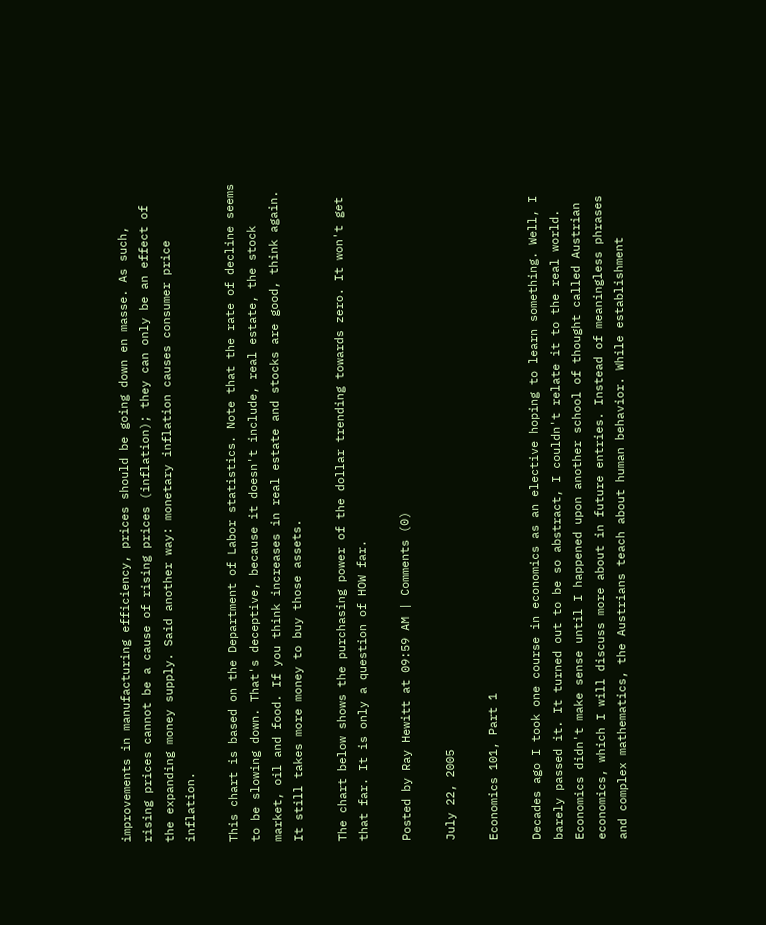improvements in manufacturing efficiency, prices should be going down en masse. As such, rising prices cannot be a cause of rising prices (inflation); they can only be an effect of the expanding money supply. Said another way: monetary inflation causes consumer price inflation.

This chart is based on the Department of Labor statistics. Note that the rate of decline seems to be slowing down. That's deceptive, because it doesn't include, real estate, the stock market, oil and food. If you think increases in real estate and stocks are good, think again. It still takes more money to buy those assets.

The chart below shows the purchasing power of the dollar trending towards zero. It won't get that far. It is only a question of HOW far.

Posted by Ray Hewitt at 09:59 AM | Comments (0)

July 22, 2005

Economics 101, Part 1

Decades ago I took one course in economics as an elective hoping to learn something. Well, I barely passed it. It turned out to be so abstract, I couldn't relate it to the real world. Economics didn't make sense until I happened upon another school of thought called Austrian economics, which I will discuss more about in future entries. Instead of meaningless phrases and complex mathematics, the Austrians teach about human behavior. While establishment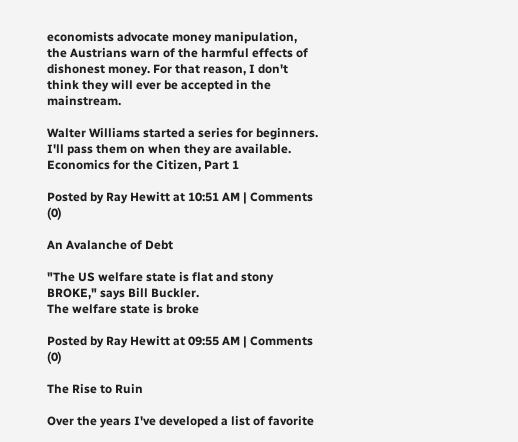economists advocate money manipulation, the Austrians warn of the harmful effects of dishonest money. For that reason, I don't think they will ever be accepted in the mainstream.

Walter Williams started a series for beginners. I'll pass them on when they are available. Economics for the Citizen, Part 1

Posted by Ray Hewitt at 10:51 AM | Comments (0)

An Avalanche of Debt

"The US welfare state is flat and stony BROKE," says Bill Buckler.
The welfare state is broke

Posted by Ray Hewitt at 09:55 AM | Comments (0)

The Rise to Ruin

Over the years I've developed a list of favorite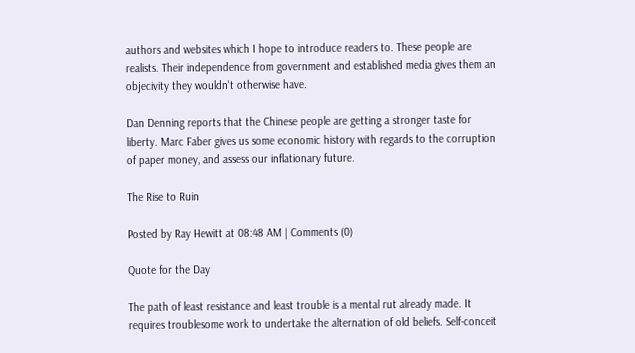authors and websites which I hope to introduce readers to. These people are realists. Their independence from government and established media gives them an objecivity they wouldn't otherwise have.

Dan Denning reports that the Chinese people are getting a stronger taste for liberty. Marc Faber gives us some economic history with regards to the corruption of paper money, and assess our inflationary future.

The Rise to Ruin

Posted by Ray Hewitt at 08:48 AM | Comments (0)

Quote for the Day

The path of least resistance and least trouble is a mental rut already made. It requires troublesome work to undertake the alternation of old beliefs. Self-conceit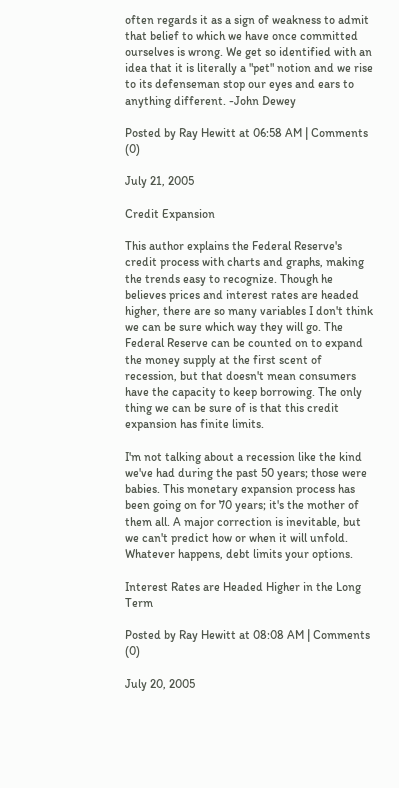often regards it as a sign of weakness to admit that belief to which we have once committed ourselves is wrong. We get so identified with an idea that it is literally a "pet" notion and we rise to its defenseman stop our eyes and ears to anything different. -John Dewey

Posted by Ray Hewitt at 06:58 AM | Comments (0)

July 21, 2005

Credit Expansion

This author explains the Federal Reserve's credit process with charts and graphs, making the trends easy to recognize. Though he believes prices and interest rates are headed higher, there are so many variables I don't think we can be sure which way they will go. The Federal Reserve can be counted on to expand the money supply at the first scent of recession, but that doesn't mean consumers have the capacity to keep borrowing. The only thing we can be sure of is that this credit expansion has finite limits.

I'm not talking about a recession like the kind we've had during the past 50 years; those were babies. This monetary expansion process has been going on for 70 years; it's the mother of them all. A major correction is inevitable, but we can't predict how or when it will unfold. Whatever happens, debt limits your options.

Interest Rates are Headed Higher in the Long Term

Posted by Ray Hewitt at 08:08 AM | Comments (0)

July 20, 2005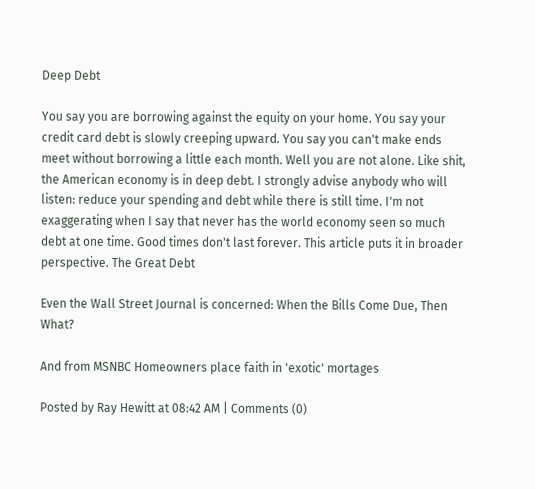Deep Debt

You say you are borrowing against the equity on your home. You say your credit card debt is slowly creeping upward. You say you can't make ends meet without borrowing a little each month. Well you are not alone. Like shit, the American economy is in deep debt. I strongly advise anybody who will listen: reduce your spending and debt while there is still time. I'm not exaggerating when I say that never has the world economy seen so much debt at one time. Good times don't last forever. This article puts it in broader perspective. The Great Debt

Even the Wall Street Journal is concerned: When the Bills Come Due, Then What?

And from MSNBC Homeowners place faith in 'exotic' mortages

Posted by Ray Hewitt at 08:42 AM | Comments (0)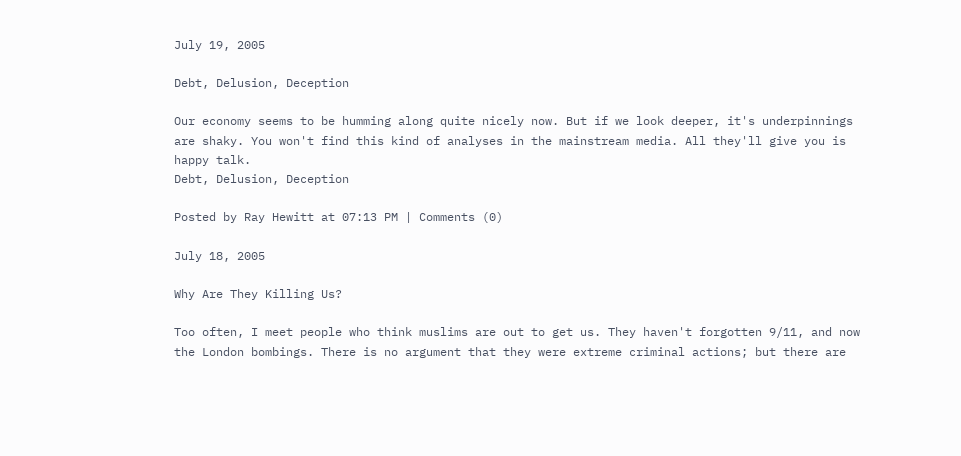July 19, 2005

Debt, Delusion, Deception

Our economy seems to be humming along quite nicely now. But if we look deeper, it's underpinnings are shaky. You won't find this kind of analyses in the mainstream media. All they'll give you is happy talk.
Debt, Delusion, Deception

Posted by Ray Hewitt at 07:13 PM | Comments (0)

July 18, 2005

Why Are They Killing Us?

Too often, I meet people who think muslims are out to get us. They haven't forgotten 9/11, and now the London bombings. There is no argument that they were extreme criminal actions; but there are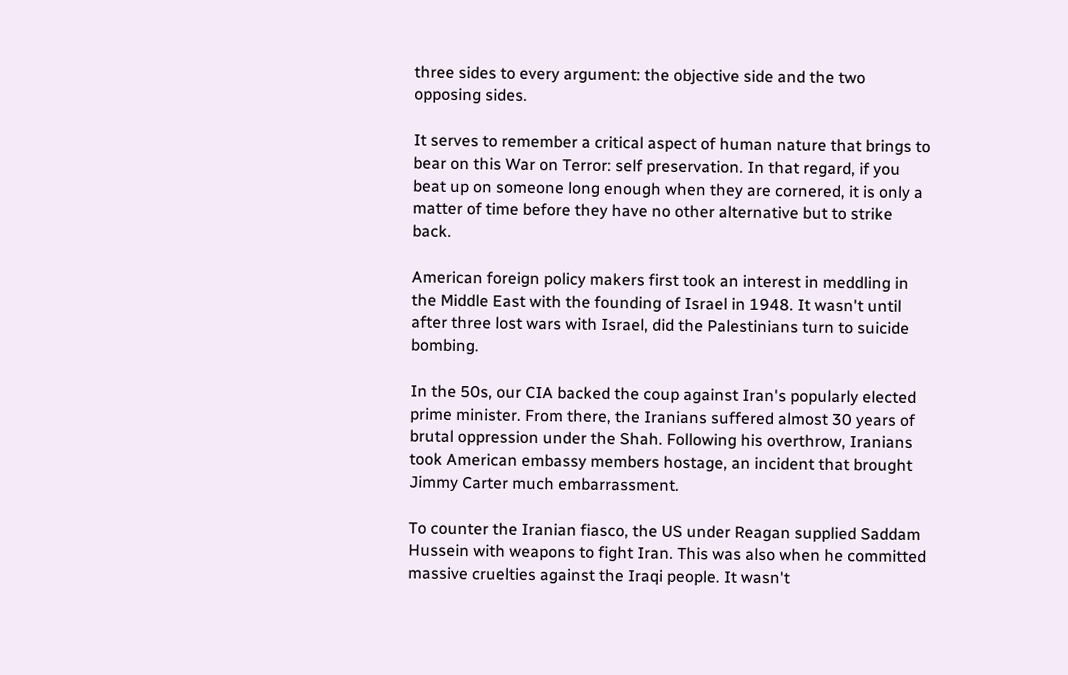three sides to every argument: the objective side and the two opposing sides.

It serves to remember a critical aspect of human nature that brings to bear on this War on Terror: self preservation. In that regard, if you beat up on someone long enough when they are cornered, it is only a matter of time before they have no other alternative but to strike back.

American foreign policy makers first took an interest in meddling in the Middle East with the founding of Israel in 1948. It wasn't until after three lost wars with Israel, did the Palestinians turn to suicide bombing.

In the 50s, our CIA backed the coup against Iran's popularly elected prime minister. From there, the Iranians suffered almost 30 years of brutal oppression under the Shah. Following his overthrow, Iranians took American embassy members hostage, an incident that brought Jimmy Carter much embarrassment.

To counter the Iranian fiasco, the US under Reagan supplied Saddam Hussein with weapons to fight Iran. This was also when he committed massive cruelties against the Iraqi people. It wasn't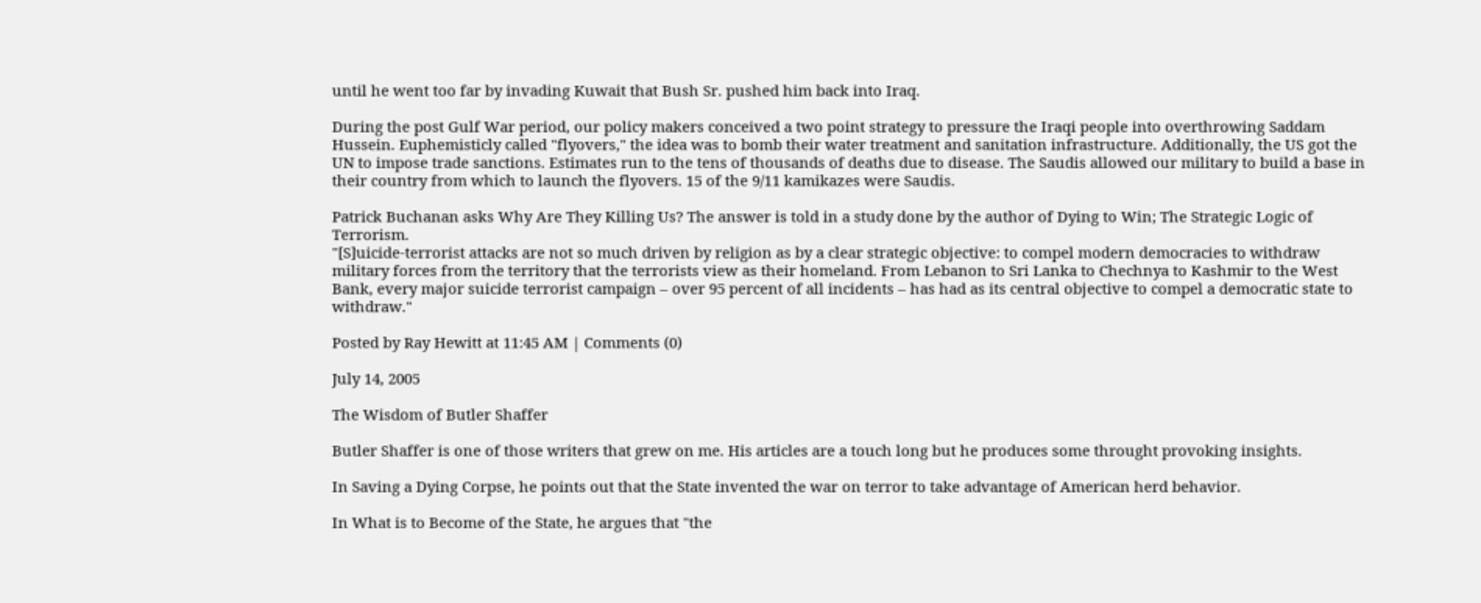until he went too far by invading Kuwait that Bush Sr. pushed him back into Iraq.

During the post Gulf War period, our policy makers conceived a two point strategy to pressure the Iraqi people into overthrowing Saddam Hussein. Euphemisticly called "flyovers," the idea was to bomb their water treatment and sanitation infrastructure. Additionally, the US got the UN to impose trade sanctions. Estimates run to the tens of thousands of deaths due to disease. The Saudis allowed our military to build a base in their country from which to launch the flyovers. 15 of the 9/11 kamikazes were Saudis.

Patrick Buchanan asks Why Are They Killing Us? The answer is told in a study done by the author of Dying to Win; The Strategic Logic of Terrorism.
"[S]uicide-terrorist attacks are not so much driven by religion as by a clear strategic objective: to compel modern democracies to withdraw military forces from the territory that the terrorists view as their homeland. From Lebanon to Sri Lanka to Chechnya to Kashmir to the West Bank, every major suicide terrorist campaign – over 95 percent of all incidents – has had as its central objective to compel a democratic state to withdraw."

Posted by Ray Hewitt at 11:45 AM | Comments (0)

July 14, 2005

The Wisdom of Butler Shaffer

Butler Shaffer is one of those writers that grew on me. His articles are a touch long but he produces some throught provoking insights.

In Saving a Dying Corpse, he points out that the State invented the war on terror to take advantage of American herd behavior.

In What is to Become of the State, he argues that "the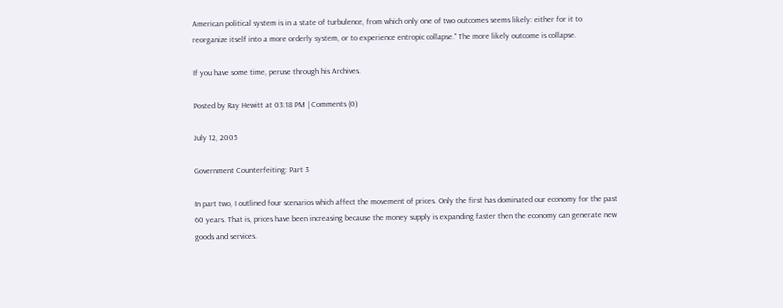American political system is in a state of turbulence, from which only one of two outcomes seems likely: either for it to reorganize itself into a more orderly system, or to experience entropic collapse." The more likely outcome is collapse.

If you have some time, peruse through his Archives.

Posted by Ray Hewitt at 03:18 PM | Comments (0)

July 12, 2005

Government Counterfeiting: Part 3

In part two, I outlined four scenarios which affect the movement of prices. Only the first has dominated our economy for the past 60 years. That is, prices have been increasing because the money supply is expanding faster then the economy can generate new goods and services.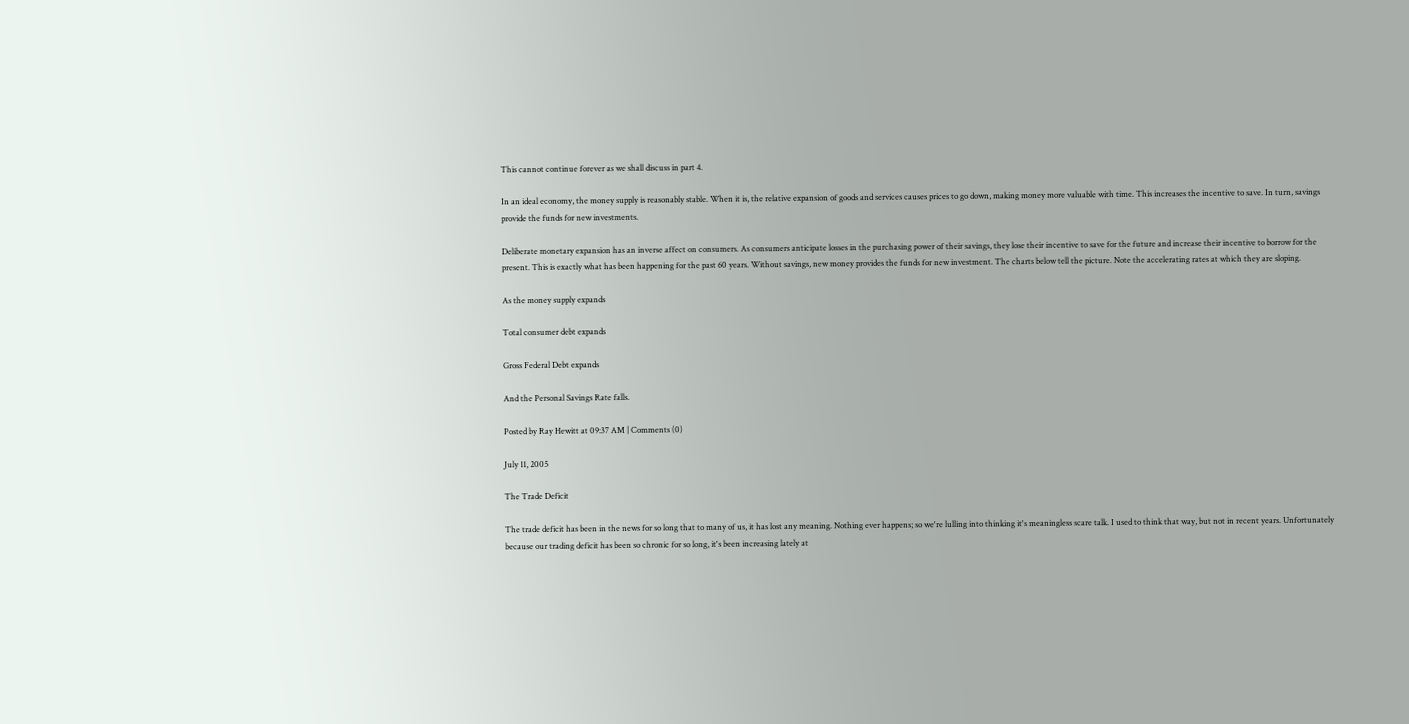This cannot continue forever as we shall discuss in part 4.

In an ideal economy, the money supply is reasonably stable. When it is, the relative expansion of goods and services causes prices to go down, making money more valuable with time. This increases the incentive to save. In turn, savings provide the funds for new investments.

Deliberate monetary expansion has an inverse affect on consumers. As consumers anticipate losses in the purchasing power of their savings, they lose their incentive to save for the future and increase their incentive to borrow for the present. This is exactly what has been happening for the past 60 years. Without savings, new money provides the funds for new investment. The charts below tell the picture. Note the accelerating rates at which they are sloping.

As the money supply expands

Total consumer debt expands

Gross Federal Debt expands

And the Personal Savings Rate falls.

Posted by Ray Hewitt at 09:37 AM | Comments (0)

July 11, 2005

The Trade Deficit

The trade deficit has been in the news for so long that to many of us, it has lost any meaning. Nothing ever happens; so we're lulling into thinking it's meaningless scare talk. I used to think that way, but not in recent years. Unfortunately because our trading deficit has been so chronic for so long, it's been increasing lately at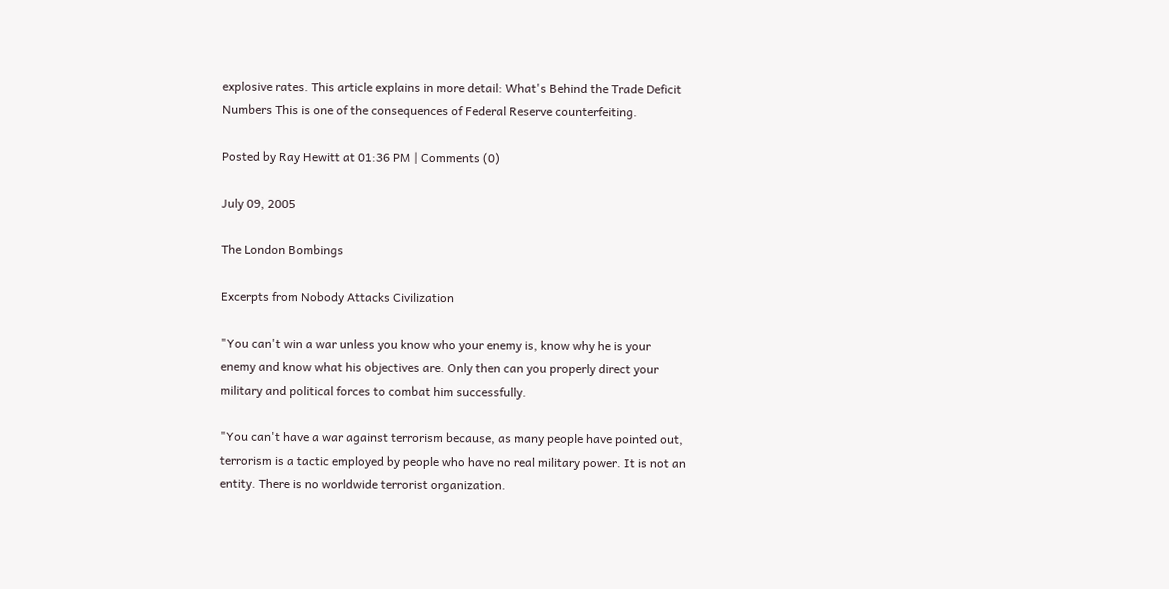explosive rates. This article explains in more detail: What's Behind the Trade Deficit Numbers This is one of the consequences of Federal Reserve counterfeiting.

Posted by Ray Hewitt at 01:36 PM | Comments (0)

July 09, 2005

The London Bombings

Excerpts from Nobody Attacks Civilization

"You can't win a war unless you know who your enemy is, know why he is your enemy and know what his objectives are. Only then can you properly direct your military and political forces to combat him successfully.

"You can't have a war against terrorism because, as many people have pointed out, terrorism is a tactic employed by people who have no real military power. It is not an entity. There is no worldwide terrorist organization.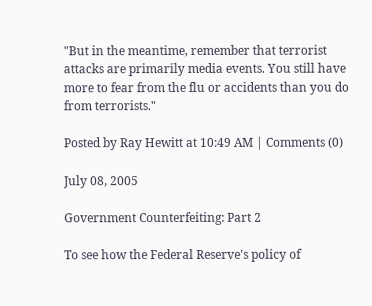"But in the meantime, remember that terrorist attacks are primarily media events. You still have more to fear from the flu or accidents than you do from terrorists."

Posted by Ray Hewitt at 10:49 AM | Comments (0)

July 08, 2005

Government Counterfeiting: Part 2

To see how the Federal Reserve's policy of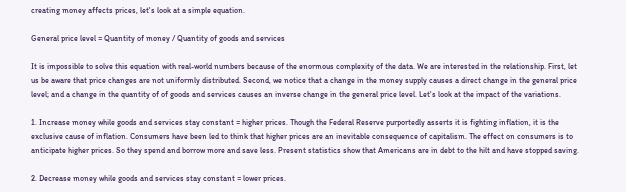creating money affects prices, let's look at a simple equation.

General price level = Quantity of money / Quantity of goods and services

It is impossible to solve this equation with real-world numbers because of the enormous complexity of the data. We are interested in the relationship. First, let us be aware that price changes are not uniformly distributed. Second, we notice that a change in the money supply causes a direct change in the general price level; and a change in the quantity of of goods and services causes an inverse change in the general price level. Let's look at the impact of the variations.

1. Increase money while goods and services stay constant = higher prices. Though the Federal Reserve purportedly asserts it is fighting inflation, it is the exclusive cause of inflation. Consumers have been led to think that higher prices are an inevitable consequence of capitalism. The effect on consumers is to anticipate higher prices. So they spend and borrow more and save less. Present statistics show that Americans are in debt to the hilt and have stopped saving.

2. Decrease money while goods and services stay constant = lower prices.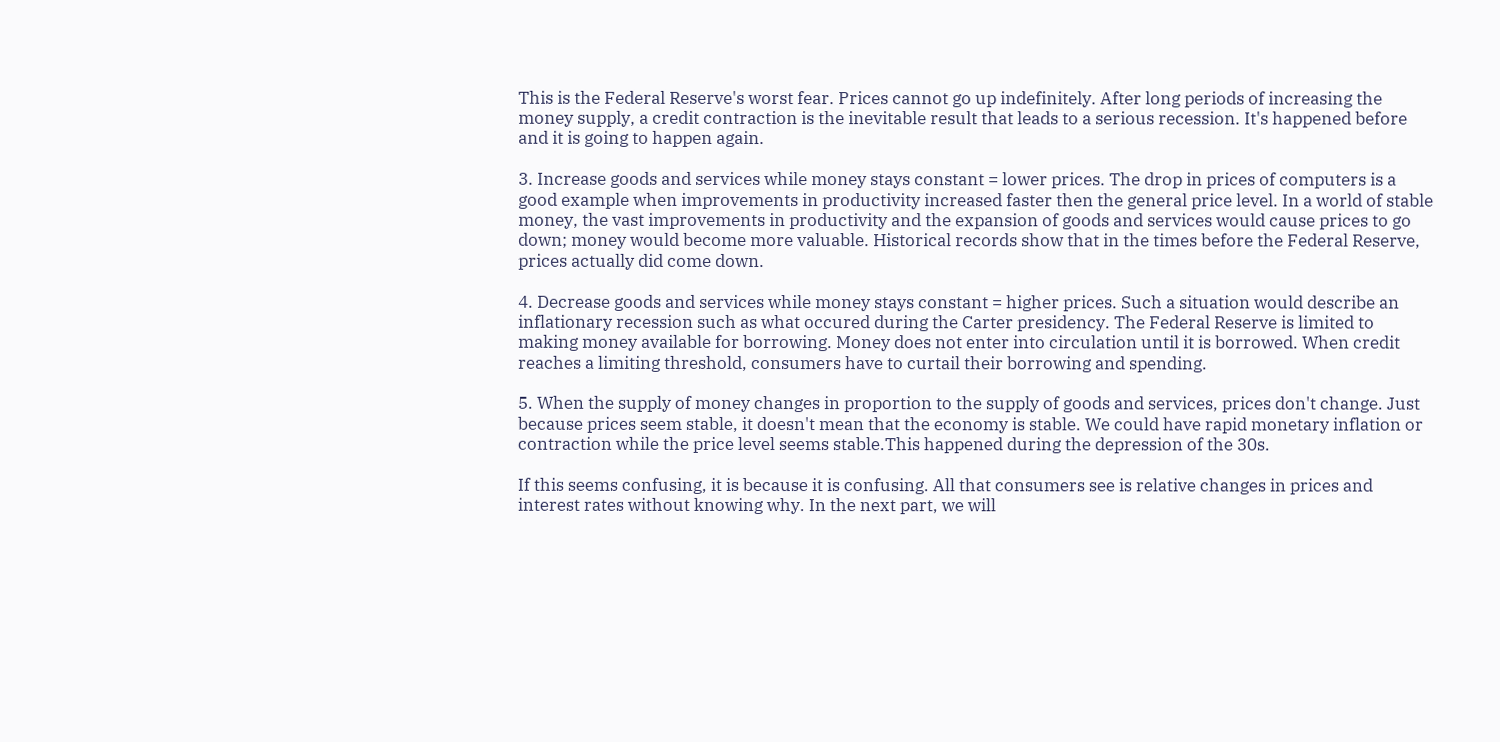This is the Federal Reserve's worst fear. Prices cannot go up indefinitely. After long periods of increasing the money supply, a credit contraction is the inevitable result that leads to a serious recession. It's happened before and it is going to happen again.

3. Increase goods and services while money stays constant = lower prices. The drop in prices of computers is a good example when improvements in productivity increased faster then the general price level. In a world of stable money, the vast improvements in productivity and the expansion of goods and services would cause prices to go down; money would become more valuable. Historical records show that in the times before the Federal Reserve, prices actually did come down.

4. Decrease goods and services while money stays constant = higher prices. Such a situation would describe an inflationary recession such as what occured during the Carter presidency. The Federal Reserve is limited to making money available for borrowing. Money does not enter into circulation until it is borrowed. When credit reaches a limiting threshold, consumers have to curtail their borrowing and spending.

5. When the supply of money changes in proportion to the supply of goods and services, prices don't change. Just because prices seem stable, it doesn't mean that the economy is stable. We could have rapid monetary inflation or contraction while the price level seems stable.This happened during the depression of the 30s.

If this seems confusing, it is because it is confusing. All that consumers see is relative changes in prices and interest rates without knowing why. In the next part, we will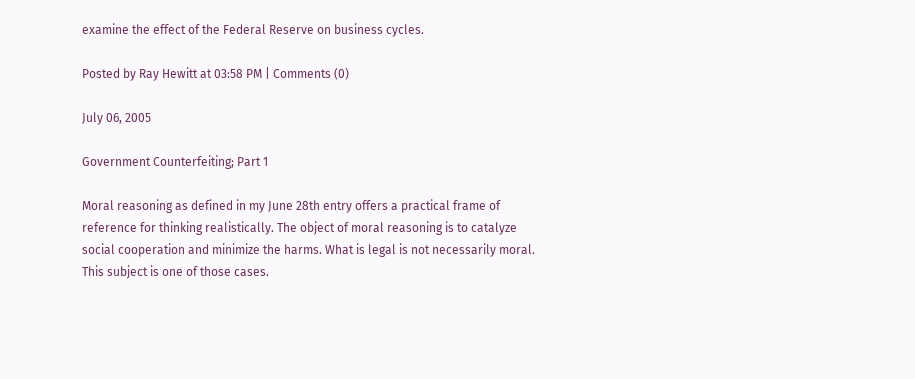examine the effect of the Federal Reserve on business cycles.

Posted by Ray Hewitt at 03:58 PM | Comments (0)

July 06, 2005

Government Counterfeiting; Part 1

Moral reasoning as defined in my June 28th entry offers a practical frame of reference for thinking realistically. The object of moral reasoning is to catalyze social cooperation and minimize the harms. What is legal is not necessarily moral. This subject is one of those cases.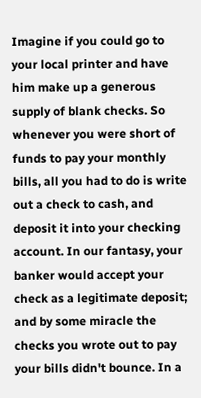Imagine if you could go to your local printer and have him make up a generous supply of blank checks. So whenever you were short of funds to pay your monthly bills, all you had to do is write out a check to cash, and deposit it into your checking account. In our fantasy, your banker would accept your check as a legitimate deposit; and by some miracle the checks you wrote out to pay your bills didn't bounce. In a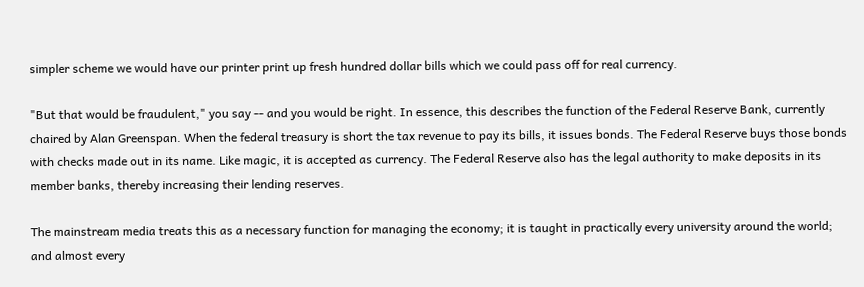simpler scheme we would have our printer print up fresh hundred dollar bills which we could pass off for real currency.

"But that would be fraudulent," you say -- and you would be right. In essence, this describes the function of the Federal Reserve Bank, currently chaired by Alan Greenspan. When the federal treasury is short the tax revenue to pay its bills, it issues bonds. The Federal Reserve buys those bonds with checks made out in its name. Like magic, it is accepted as currency. The Federal Reserve also has the legal authority to make deposits in its member banks, thereby increasing their lending reserves.

The mainstream media treats this as a necessary function for managing the economy; it is taught in practically every university around the world; and almost every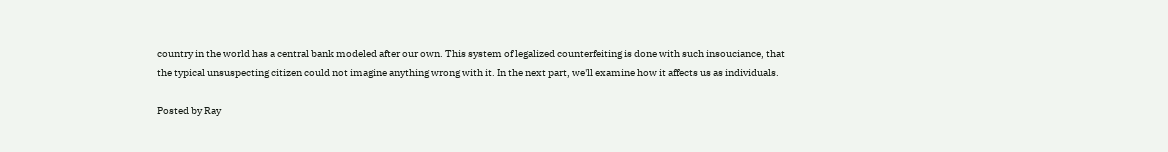country in the world has a central bank modeled after our own. This system of legalized counterfeiting is done with such insouciance, that the typical unsuspecting citizen could not imagine anything wrong with it. In the next part, we'll examine how it affects us as individuals.

Posted by Ray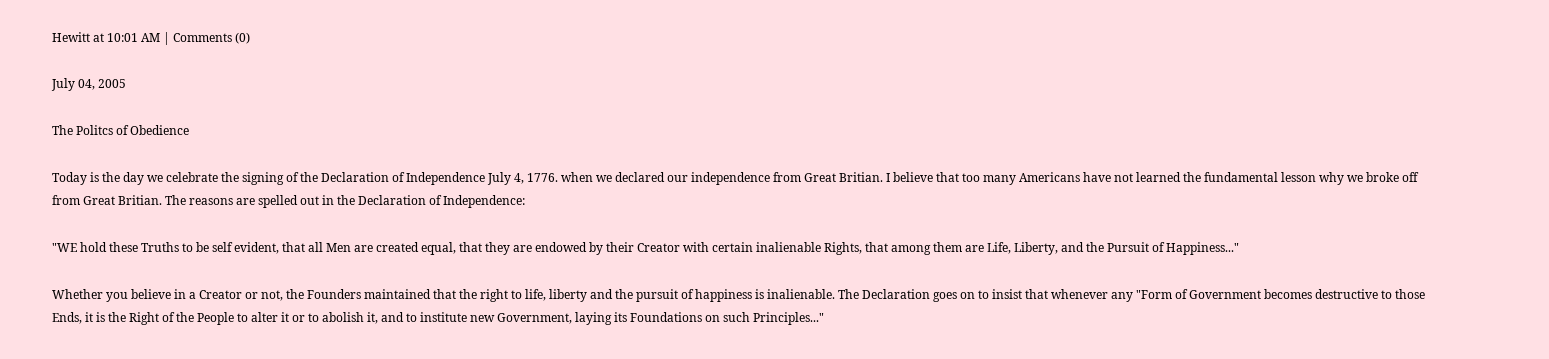Hewitt at 10:01 AM | Comments (0)

July 04, 2005

The Politcs of Obedience

Today is the day we celebrate the signing of the Declaration of Independence July 4, 1776. when we declared our independence from Great Britian. I believe that too many Americans have not learned the fundamental lesson why we broke off from Great Britian. The reasons are spelled out in the Declaration of Independence:

"WE hold these Truths to be self evident, that all Men are created equal, that they are endowed by their Creator with certain inalienable Rights, that among them are Life, Liberty, and the Pursuit of Happiness..."

Whether you believe in a Creator or not, the Founders maintained that the right to life, liberty and the pursuit of happiness is inalienable. The Declaration goes on to insist that whenever any "Form of Government becomes destructive to those Ends, it is the Right of the People to alter it or to abolish it, and to institute new Government, laying its Foundations on such Principles..."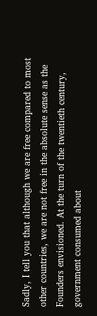Sadly, I tell you that although we are free compared to most other countries, we are not free in the absolute sense as the Founders envisioned. At the turn of the twentieth century, government consumed about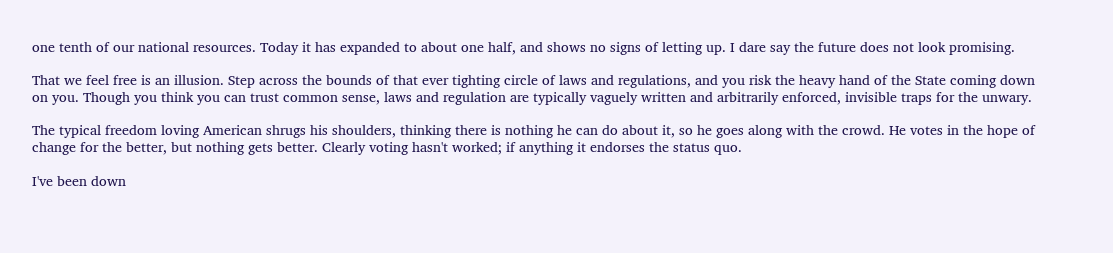one tenth of our national resources. Today it has expanded to about one half, and shows no signs of letting up. I dare say the future does not look promising.

That we feel free is an illusion. Step across the bounds of that ever tighting circle of laws and regulations, and you risk the heavy hand of the State coming down on you. Though you think you can trust common sense, laws and regulation are typically vaguely written and arbitrarily enforced, invisible traps for the unwary.

The typical freedom loving American shrugs his shoulders, thinking there is nothing he can do about it, so he goes along with the crowd. He votes in the hope of change for the better, but nothing gets better. Clearly voting hasn't worked; if anything it endorses the status quo.

I've been down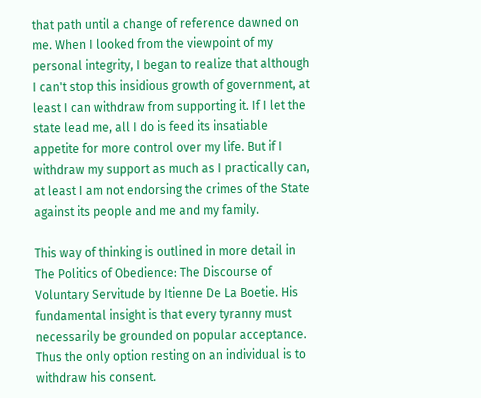that path until a change of reference dawned on me. When I looked from the viewpoint of my personal integrity, I began to realize that although I can't stop this insidious growth of government, at least I can withdraw from supporting it. If I let the state lead me, all I do is feed its insatiable appetite for more control over my life. But if I withdraw my support as much as I practically can, at least I am not endorsing the crimes of the State against its people and me and my family.

This way of thinking is outlined in more detail in The Politics of Obedience: The Discourse of Voluntary Servitude by Itienne De La Boetie. His fundamental insight is that every tyranny must necessarily be grounded on popular acceptance. Thus the only option resting on an individual is to withdraw his consent.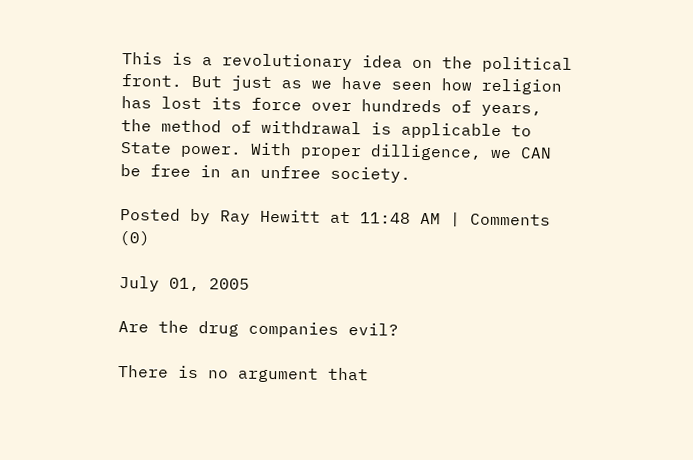This is a revolutionary idea on the political front. But just as we have seen how religion has lost its force over hundreds of years, the method of withdrawal is applicable to State power. With proper dilligence, we CAN be free in an unfree society.

Posted by Ray Hewitt at 11:48 AM | Comments (0)

July 01, 2005

Are the drug companies evil?

There is no argument that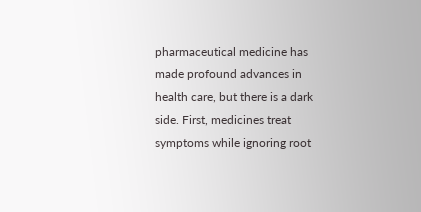pharmaceutical medicine has made profound advances in health care, but there is a dark side. First, medicines treat symptoms while ignoring root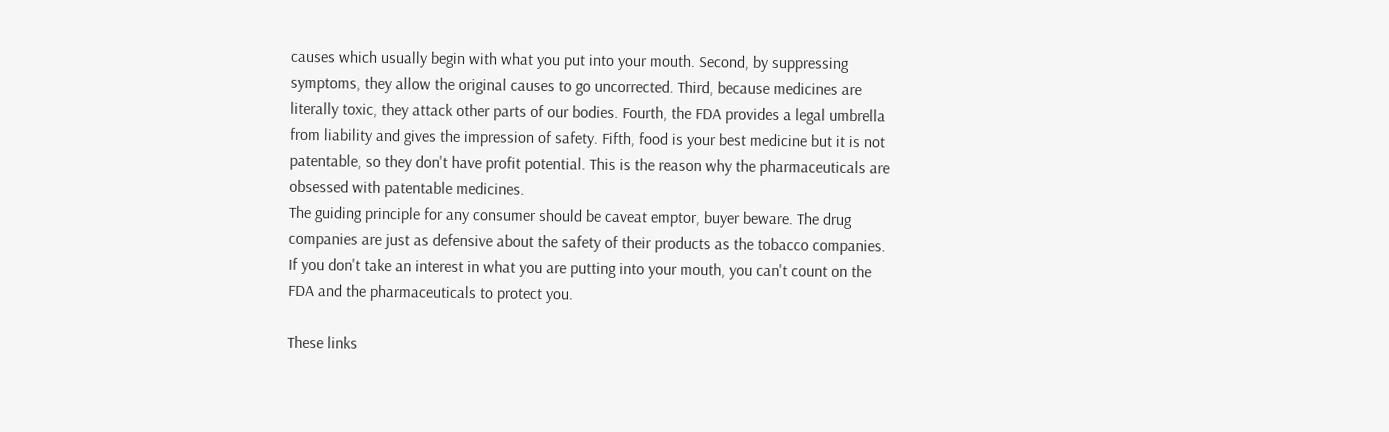causes which usually begin with what you put into your mouth. Second, by suppressing symptoms, they allow the original causes to go uncorrected. Third, because medicines are literally toxic, they attack other parts of our bodies. Fourth, the FDA provides a legal umbrella from liability and gives the impression of safety. Fifth, food is your best medicine but it is not patentable, so they don't have profit potential. This is the reason why the pharmaceuticals are obsessed with patentable medicines.
The guiding principle for any consumer should be caveat emptor, buyer beware. The drug companies are just as defensive about the safety of their products as the tobacco companies. If you don't take an interest in what you are putting into your mouth, you can't count on the FDA and the pharmaceuticals to protect you.

These links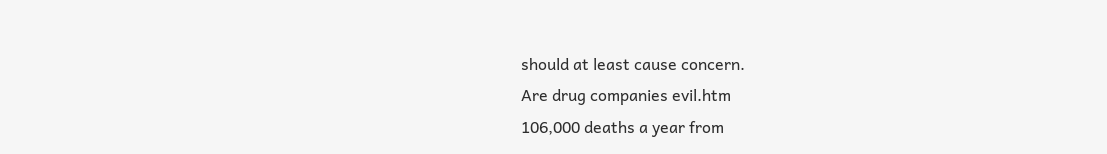should at least cause concern.
Are drug companies evil.htm
106,000 deaths a year from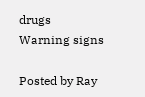drugs
Warning signs

Posted by Ray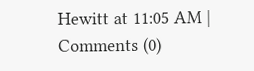Hewitt at 11:05 AM | Comments (0)